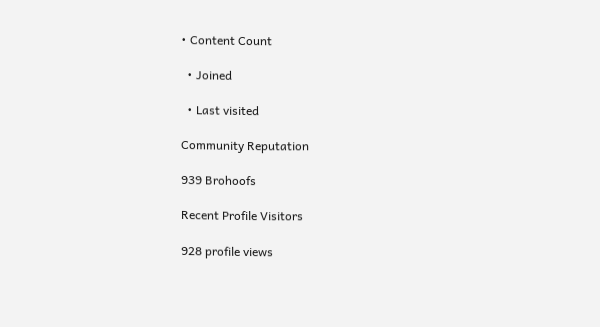• Content Count

  • Joined

  • Last visited

Community Reputation

939 Brohoofs

Recent Profile Visitors

928 profile views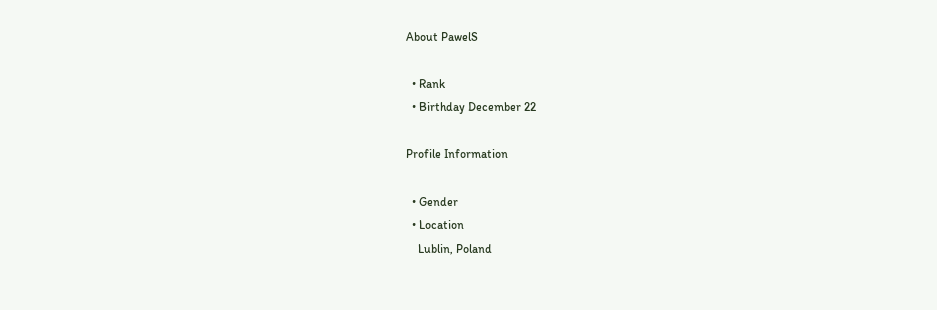About PawelS

  • Rank
  • Birthday December 22

Profile Information

  • Gender
  • Location
    Lublin, Poland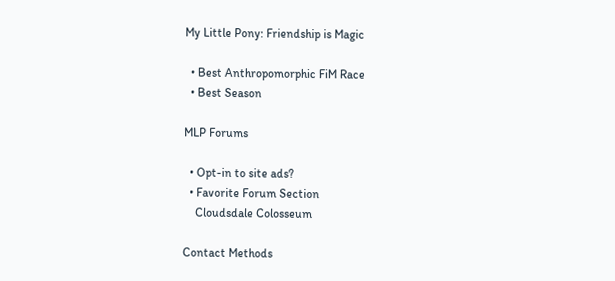My Little Pony: Friendship is Magic

  • Best Anthropomorphic FiM Race
  • Best Season

MLP Forums

  • Opt-in to site ads?
  • Favorite Forum Section
    Cloudsdale Colosseum

Contact Methods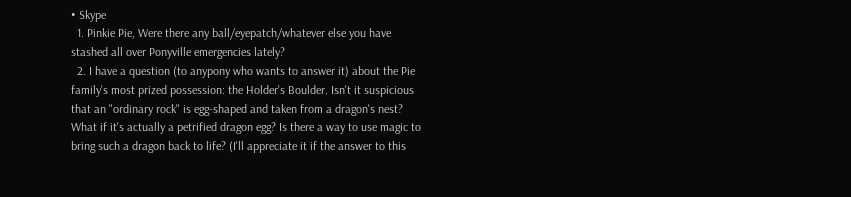• Skype
  1. Pinkie Pie, Were there any ball/eyepatch/whatever else you have stashed all over Ponyville emergencies lately?
  2. I have a question (to anypony who wants to answer it) about the Pie family's most prized possession: the Holder's Boulder. Isn't it suspicious that an "ordinary rock" is egg-shaped and taken from a dragon's nest? What if it's actually a petrified dragon egg? Is there a way to use magic to bring such a dragon back to life? (I'll appreciate it if the answer to this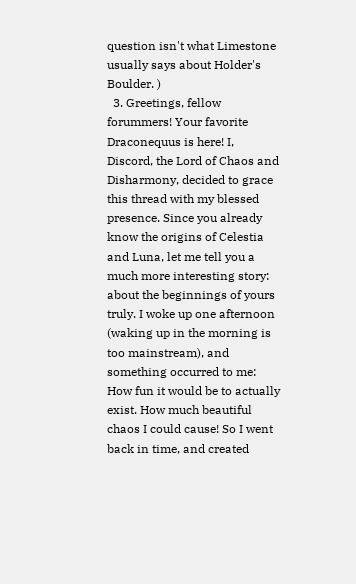question isn't what Limestone usually says about Holder's Boulder. )
  3. Greetings, fellow forummers! Your favorite Draconequus is here! I, Discord, the Lord of Chaos and Disharmony, decided to grace this thread with my blessed presence. Since you already know the origins of Celestia and Luna, let me tell you a much more interesting story: about the beginnings of yours truly. I woke up one afternoon (waking up in the morning is too mainstream), and something occurred to me: How fun it would be to actually exist. How much beautiful chaos I could cause! So I went back in time, and created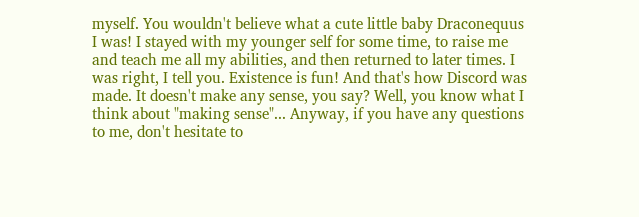myself. You wouldn't believe what a cute little baby Draconequus I was! I stayed with my younger self for some time, to raise me and teach me all my abilities, and then returned to later times. I was right, I tell you. Existence is fun! And that's how Discord was made. It doesn't make any sense, you say? Well, you know what I think about "making sense"... Anyway, if you have any questions to me, don't hesitate to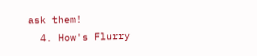ask them!
  4. How's Flurry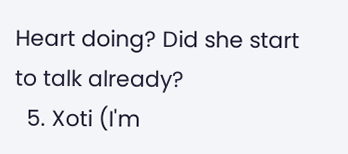Heart doing? Did she start to talk already?
  5. Xoti (I'm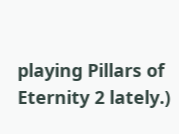playing Pillars of Eternity 2 lately.)